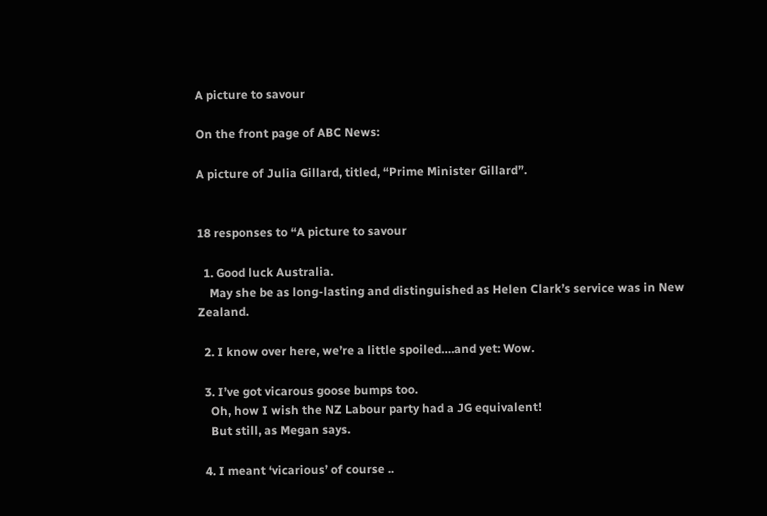A picture to savour

On the front page of ABC News:

A picture of Julia Gillard, titled, “Prime Minister Gillard”.


18 responses to “A picture to savour

  1. Good luck Australia.
    May she be as long-lasting and distinguished as Helen Clark’s service was in New Zealand.

  2. I know over here, we’re a little spoiled….and yet: Wow.

  3. I’ve got vicarous goose bumps too.
    Oh, how I wish the NZ Labour party had a JG equivalent!
    But still, as Megan says.

  4. I meant ‘vicarious’ of course ..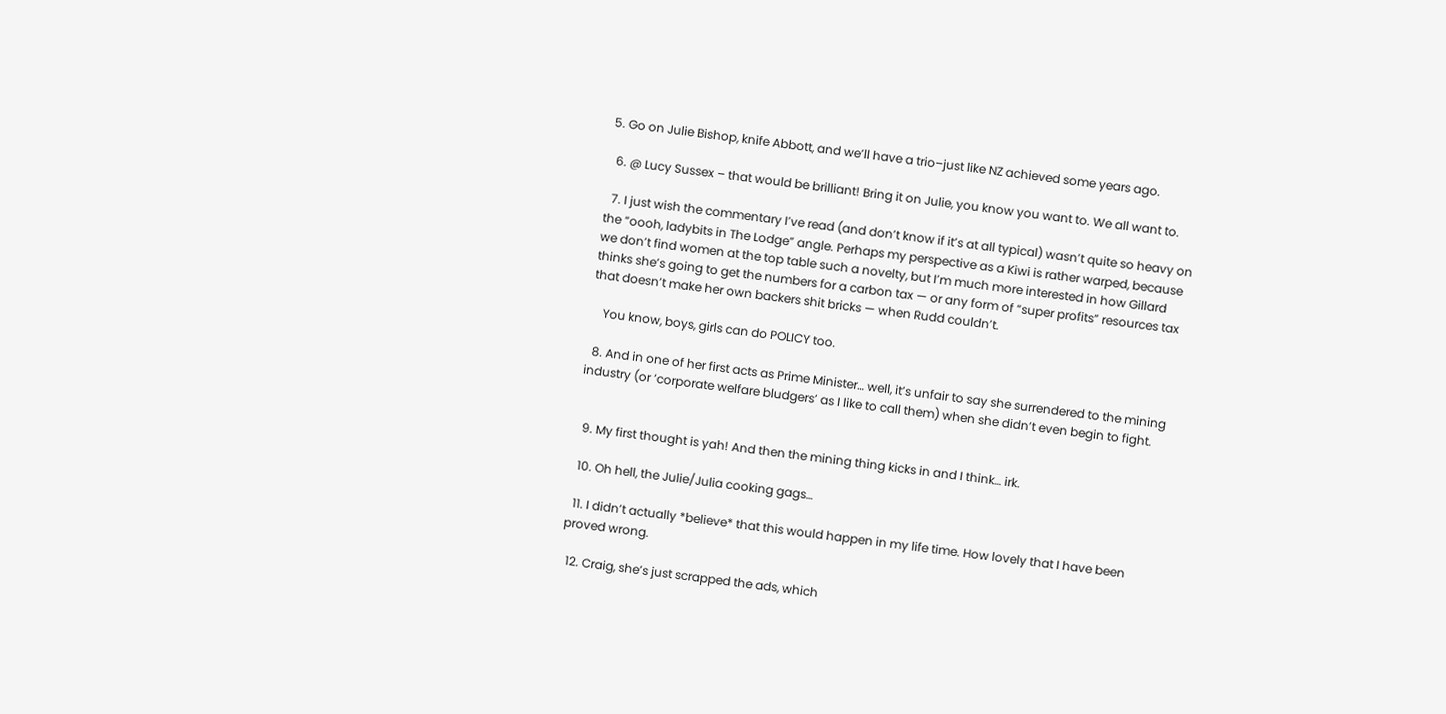5. Go on Julie Bishop, knife Abbott, and we’ll have a trio–just like NZ achieved some years ago.

  6. @ Lucy Sussex – that would be brilliant! Bring it on Julie, you know you want to. We all want to.

  7. I just wish the commentary I’ve read (and don’t know if it’s at all typical) wasn’t quite so heavy on the “oooh, ladybits in The Lodge” angle. Perhaps my perspective as a Kiwi is rather warped, because we don’t find women at the top table such a novelty, but I’m much more interested in how Gillard thinks she’s going to get the numbers for a carbon tax — or any form of “super profits” resources tax that doesn’t make her own backers shit bricks — when Rudd couldn’t.

    You know, boys, girls can do POLICY too.

  8. And in one of her first acts as Prime Minister… well, it’s unfair to say she surrendered to the mining industry (or ‘corporate welfare bludgers’ as I like to call them) when she didn’t even begin to fight.


  9. My first thought is yah! And then the mining thing kicks in and I think… irk.

  10. Oh hell, the Julie/Julia cooking gags…

  11. I didn’t actually *believe* that this would happen in my life time. How lovely that I have been proved wrong.

  12. Craig, she’s just scrapped the ads, which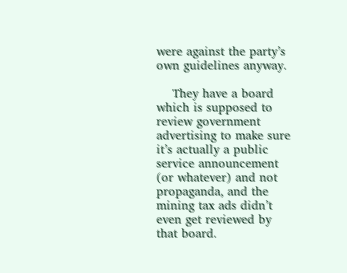were against the party’s own guidelines anyway.

    They have a board which is supposed to review government advertising to make sure it’s actually a public service announcement (or whatever) and not propaganda, and the mining tax ads didn’t even get reviewed by that board.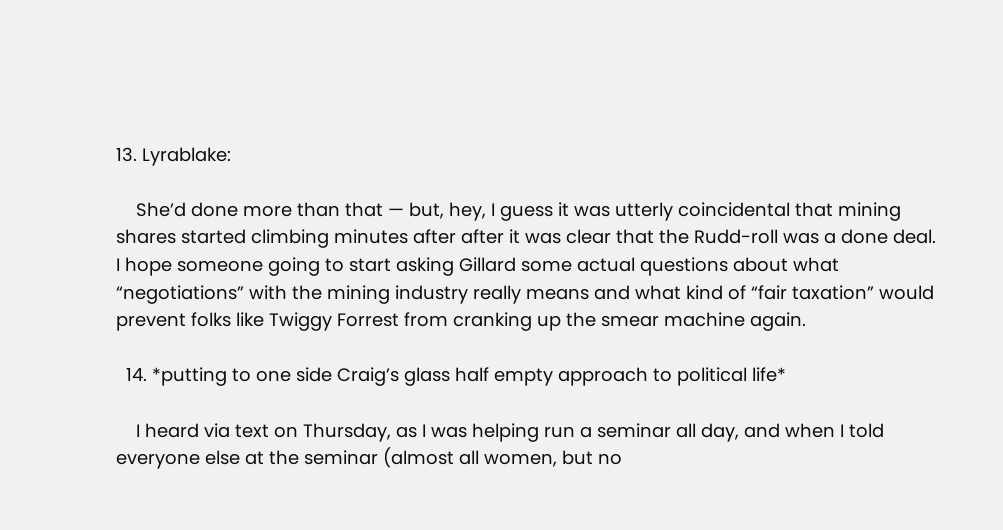13. Lyrablake:

    She’d done more than that — but, hey, I guess it was utterly coincidental that mining shares started climbing minutes after after it was clear that the Rudd-roll was a done deal. I hope someone going to start asking Gillard some actual questions about what “negotiations” with the mining industry really means and what kind of “fair taxation” would prevent folks like Twiggy Forrest from cranking up the smear machine again.

  14. *putting to one side Craig’s glass half empty approach to political life*

    I heard via text on Thursday, as I was helping run a seminar all day, and when I told everyone else at the seminar (almost all women, but no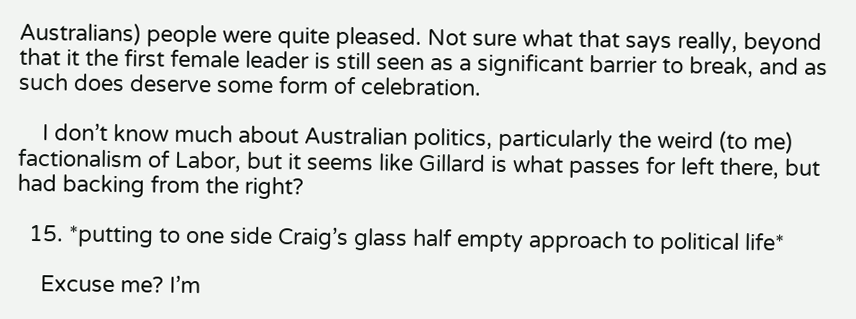Australians) people were quite pleased. Not sure what that says really, beyond that it the first female leader is still seen as a significant barrier to break, and as such does deserve some form of celebration.

    I don’t know much about Australian politics, particularly the weird (to me) factionalism of Labor, but it seems like Gillard is what passes for left there, but had backing from the right?

  15. *putting to one side Craig’s glass half empty approach to political life*

    Excuse me? I’m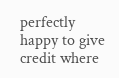perfectly happy to give credit where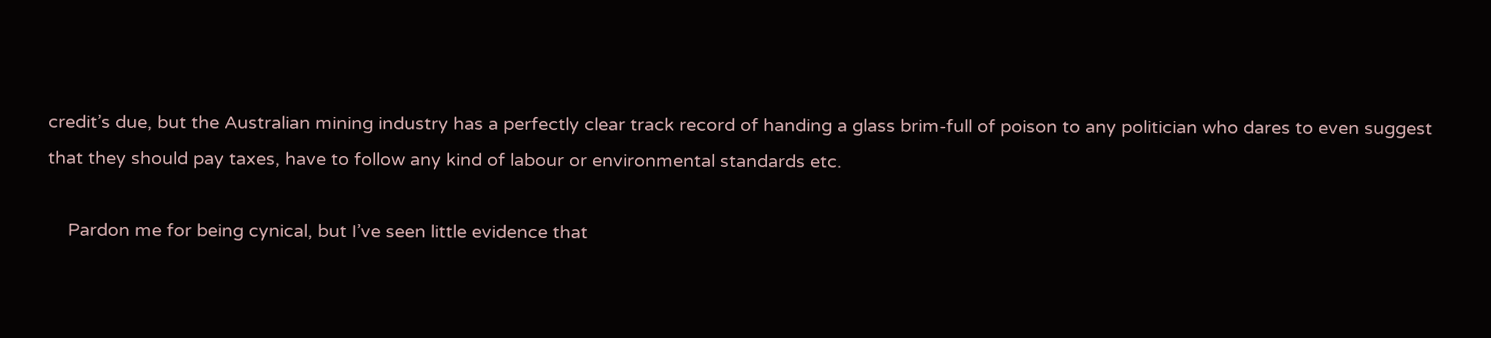credit’s due, but the Australian mining industry has a perfectly clear track record of handing a glass brim-full of poison to any politician who dares to even suggest that they should pay taxes, have to follow any kind of labour or environmental standards etc.

    Pardon me for being cynical, but I’ve seen little evidence that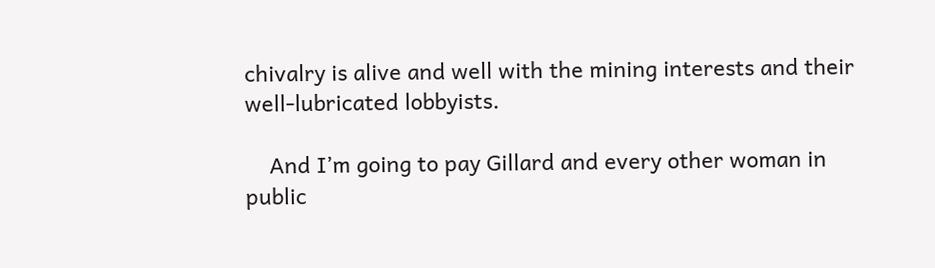chivalry is alive and well with the mining interests and their well-lubricated lobbyists.

    And I’m going to pay Gillard and every other woman in public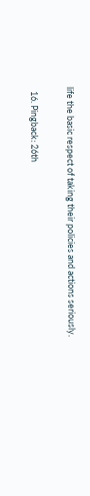life the basic respect of taking their policies and actions seriously.

  16. Pingback: 26th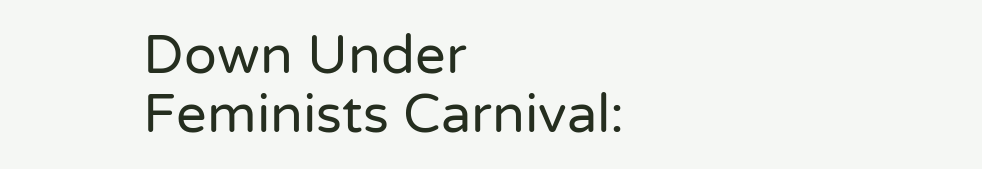Down Under Feminists Carnival: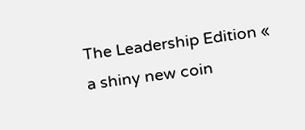The Leadership Edition « a shiny new coin